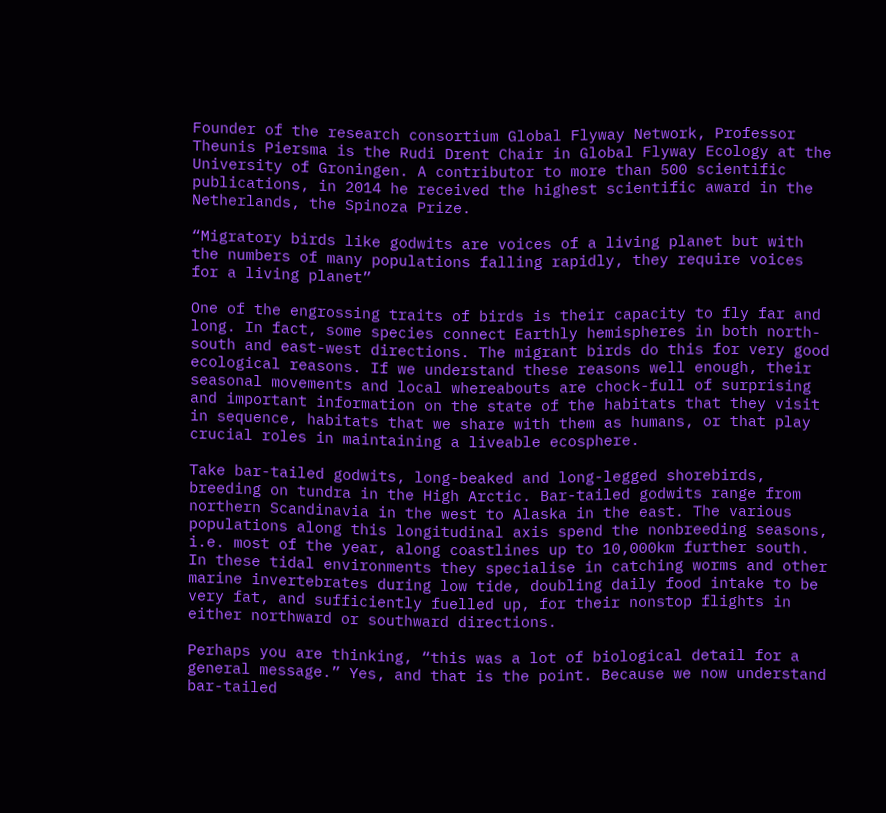Founder of the research consortium Global Flyway Network, Professor Theunis Piersma is the Rudi Drent Chair in Global Flyway Ecology at the University of Groningen. A contributor to more than 500 scientific publications, in 2014 he received the highest scientific award in the Netherlands, the Spinoza Prize.

“Migratory birds like godwits are voices of a living planet but with the numbers of many populations falling rapidly, they require voices for a living planet”

One of the engrossing traits of birds is their capacity to fly far and long. In fact, some species connect Earthly hemispheres in both north-south and east-west directions. The migrant birds do this for very good ecological reasons. If we understand these reasons well enough, their seasonal movements and local whereabouts are chock-full of surprising and important information on the state of the habitats that they visit in sequence, habitats that we share with them as humans, or that play crucial roles in maintaining a liveable ecosphere.

Take bar-tailed godwits, long-beaked and long-legged shorebirds, breeding on tundra in the High Arctic. Bar-tailed godwits range from northern Scandinavia in the west to Alaska in the east. The various populations along this longitudinal axis spend the nonbreeding seasons, i.e. most of the year, along coastlines up to 10,000km further south. In these tidal environments they specialise in catching worms and other marine invertebrates during low tide, doubling daily food intake to be very fat, and sufficiently fuelled up, for their nonstop flights in either northward or southward directions.

Perhaps you are thinking, “this was a lot of biological detail for a general message.” Yes, and that is the point. Because we now understand bar-tailed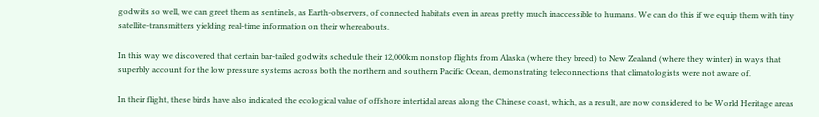godwits so well, we can greet them as sentinels, as Earth-observers, of connected habitats even in areas pretty much inaccessible to humans. We can do this if we equip them with tiny satellite-transmitters yielding real-time information on their whereabouts.

In this way we discovered that certain bar-tailed godwits schedule their 12,000km nonstop flights from Alaska (where they breed) to New Zealand (where they winter) in ways that superbly account for the low pressure systems across both the northern and southern Pacific Ocean, demonstrating teleconnections that climatologists were not aware of.

In their flight, these birds have also indicated the ecological value of offshore intertidal areas along the Chinese coast, which, as a result, are now considered to be World Heritage areas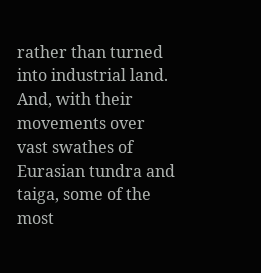rather than turned into industrial land. And, with their movements over vast swathes of Eurasian tundra and taiga, some of the most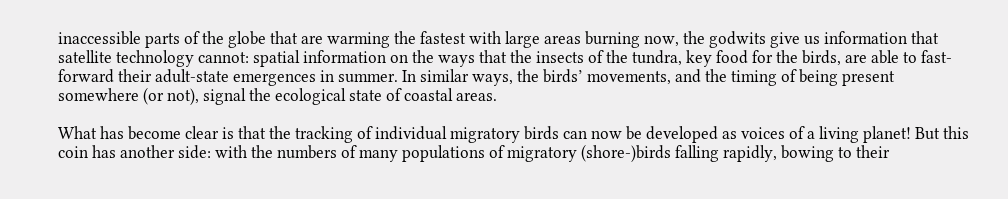inaccessible parts of the globe that are warming the fastest with large areas burning now, the godwits give us information that satellite technology cannot: spatial information on the ways that the insects of the tundra, key food for the birds, are able to fast-forward their adult-state emergences in summer. In similar ways, the birds’ movements, and the timing of being present somewhere (or not), signal the ecological state of coastal areas.

What has become clear is that the tracking of individual migratory birds can now be developed as voices of a living planet! But this coin has another side: with the numbers of many populations of migratory (shore-)birds falling rapidly, bowing to their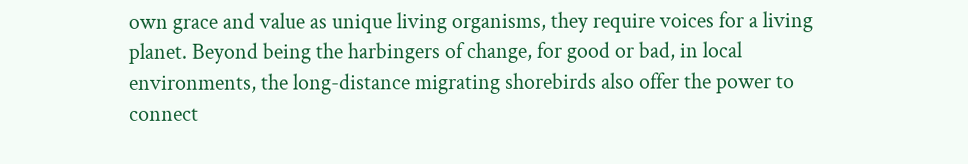own grace and value as unique living organisms, they require voices for a living planet. Beyond being the harbingers of change, for good or bad, in local environments, the long-distance migrating shorebirds also offer the power to connect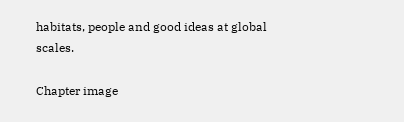habitats, people and good ideas at global scales.

Chapter image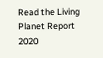Read the Living Planet Report 2020